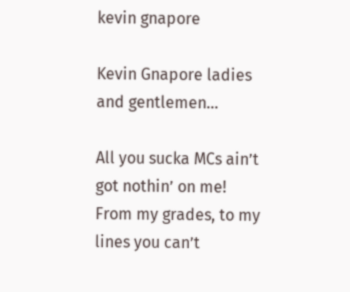kevin gnapore

Kevin Gnapore ladies and gentlemen...

All you sucka MCs ain’t got nothin’ on me!
From my grades, to my lines you can’t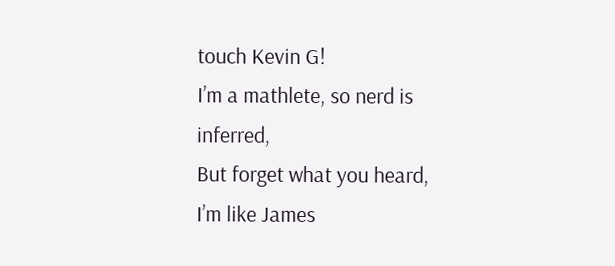touch Kevin G!
I’m a mathlete, so nerd is inferred,
But forget what you heard, I’m like James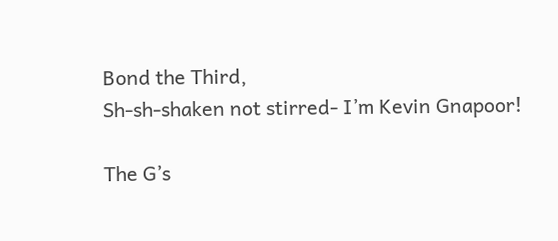Bond the Third,
Sh-sh-shaken not stirred- I’m Kevin Gnapoor!

The G’s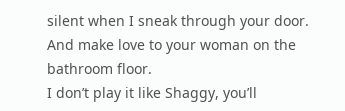silent when I sneak through your door.
And make love to your woman on the bathroom floor.
I don’t play it like Shaggy, you’ll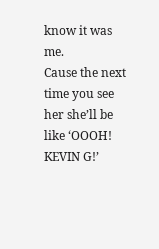know it was me.
Cause the next time you see her she’ll be like ‘OOOH! KEVIN G!’